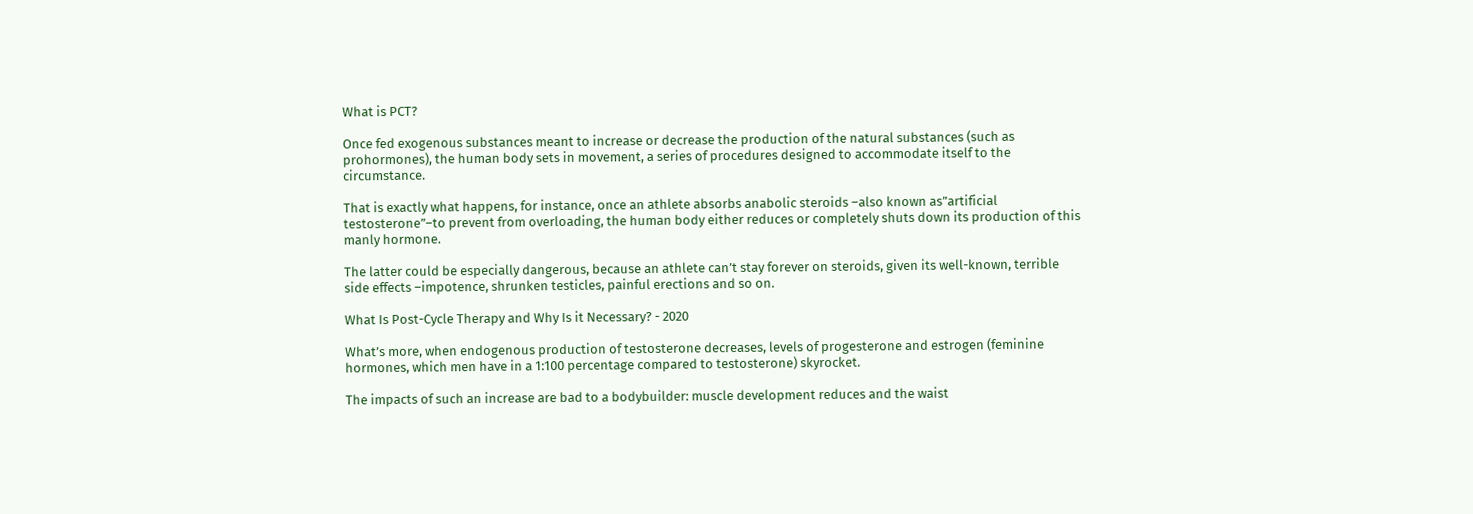What is PCT?

Once fed exogenous substances meant to increase or decrease the production of the natural substances (such as prohormones), the human body sets in movement, a series of procedures designed to accommodate itself to the circumstance.

That is exactly what happens, for instance, once an athlete absorbs anabolic steroids –also known as”artificial testosterone”–to prevent from overloading, the human body either reduces or completely shuts down its production of this manly hormone.

The latter could be especially dangerous, because an athlete can’t stay forever on steroids, given its well-known, terrible side effects –impotence, shrunken testicles, painful erections and so on.

What Is Post-Cycle Therapy and Why Is it Necessary? - 2020

What’s more, when endogenous production of testosterone decreases, levels of progesterone and estrogen (feminine hormones, which men have in a 1:100 percentage compared to testosterone) skyrocket.

The impacts of such an increase are bad to a bodybuilder: muscle development reduces and the waist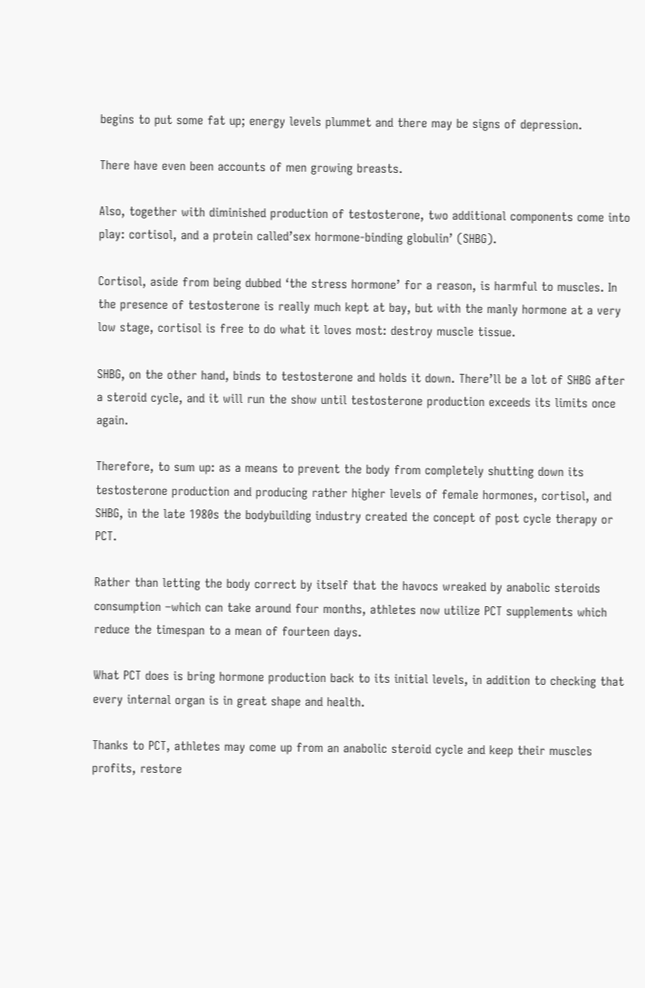begins to put some fat up; energy levels plummet and there may be signs of depression.

There have even been accounts of men growing breasts.

Also, together with diminished production of testosterone, two additional components come into play: cortisol, and a protein called’sex hormone-binding globulin’ (SHBG).

Cortisol, aside from being dubbed ‘the stress hormone’ for a reason, is harmful to muscles. In the presence of testosterone is really much kept at bay, but with the manly hormone at a very low stage, cortisol is free to do what it loves most: destroy muscle tissue.

SHBG, on the other hand, binds to testosterone and holds it down. There’ll be a lot of SHBG after a steroid cycle, and it will run the show until testosterone production exceeds its limits once again.

Therefore, to sum up: as a means to prevent the body from completely shutting down its testosterone production and producing rather higher levels of female hormones, cortisol, and SHBG, in the late 1980s the bodybuilding industry created the concept of post cycle therapy or PCT.

Rather than letting the body correct by itself that the havocs wreaked by anabolic steroids consumption –which can take around four months, athletes now utilize PCT supplements which reduce the timespan to a mean of fourteen days.

What PCT does is bring hormone production back to its initial levels, in addition to checking that every internal organ is in great shape and health.

Thanks to PCT, athletes may come up from an anabolic steroid cycle and keep their muscles profits, restore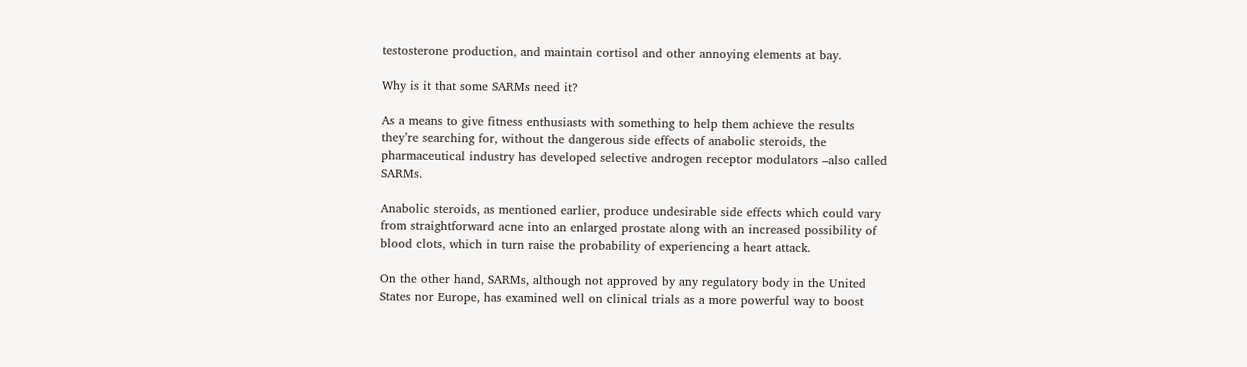testosterone production, and maintain cortisol and other annoying elements at bay.

Why is it that some SARMs need it?

As a means to give fitness enthusiasts with something to help them achieve the results they’re searching for, without the dangerous side effects of anabolic steroids, the pharmaceutical industry has developed selective androgen receptor modulators –also called SARMs.

Anabolic steroids, as mentioned earlier, produce undesirable side effects which could vary from straightforward acne into an enlarged prostate along with an increased possibility of blood clots, which in turn raise the probability of experiencing a heart attack.

On the other hand, SARMs, although not approved by any regulatory body in the United States nor Europe, has examined well on clinical trials as a more powerful way to boost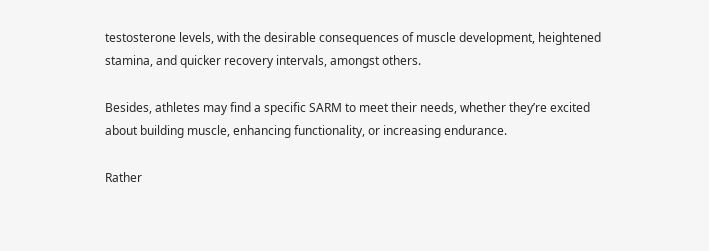testosterone levels, with the desirable consequences of muscle development, heightened stamina, and quicker recovery intervals, amongst others.

Besides, athletes may find a specific SARM to meet their needs, whether they’re excited about building muscle, enhancing functionality, or increasing endurance.

Rather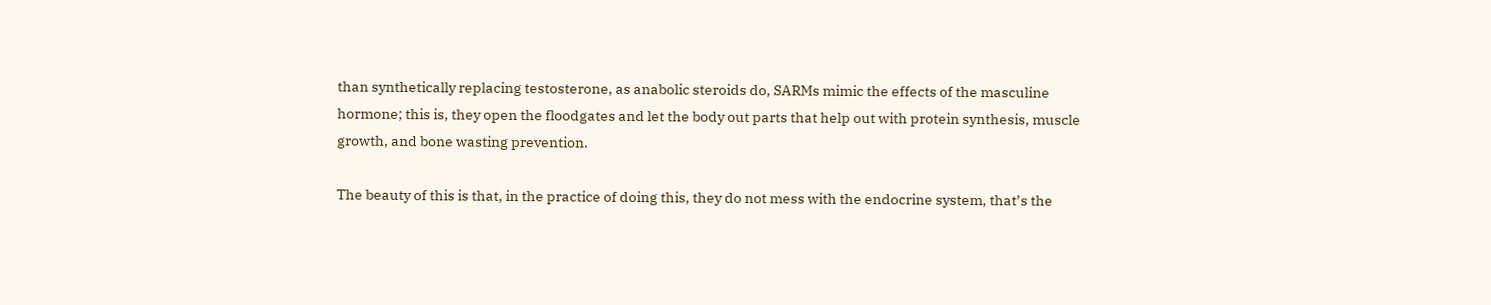than synthetically replacing testosterone, as anabolic steroids do, SARMs mimic the effects of the masculine hormone; this is, they open the floodgates and let the body out parts that help out with protein synthesis, muscle growth, and bone wasting prevention.

The beauty of this is that, in the practice of doing this, they do not mess with the endocrine system, that’s the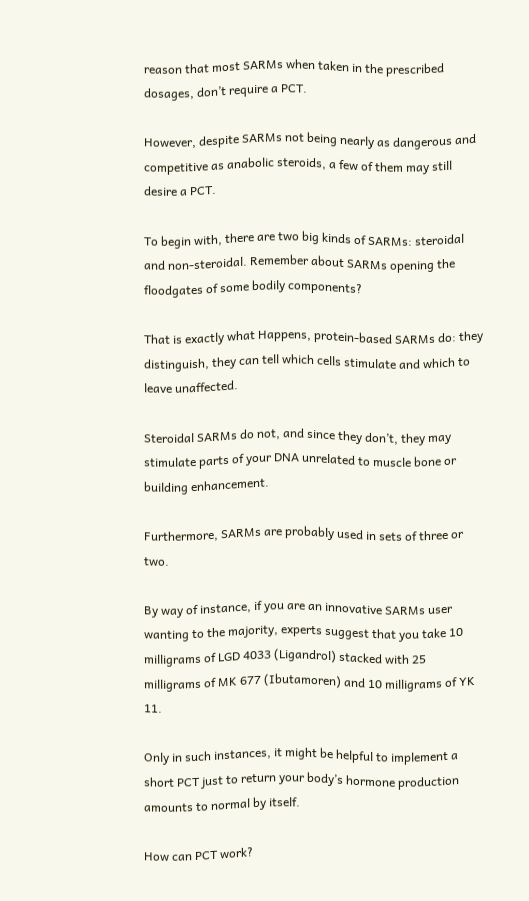reason that most SARMs when taken in the prescribed dosages, don’t require a PCT.

However, despite SARMs not being nearly as dangerous and competitive as anabolic steroids, a few of them may still desire a PCT.

To begin with, there are two big kinds of SARMs: steroidal and non-steroidal. Remember about SARMs opening the floodgates of some bodily components?

That is exactly what Happens, protein-based SARMs do: they distinguish, they can tell which cells stimulate and which to leave unaffected.

Steroidal SARMs do not, and since they don’t, they may stimulate parts of your DNA unrelated to muscle bone or building enhancement.

Furthermore, SARMs are probably used in sets of three or two.

By way of instance, if you are an innovative SARMs user wanting to the majority, experts suggest that you take 10 milligrams of LGD 4033 (Ligandrol) stacked with 25 milligrams of MK 677 (Ibutamoren) and 10 milligrams of YK 11.

Only in such instances, it might be helpful to implement a short PCT just to return your body’s hormone production amounts to normal by itself.

How can PCT work?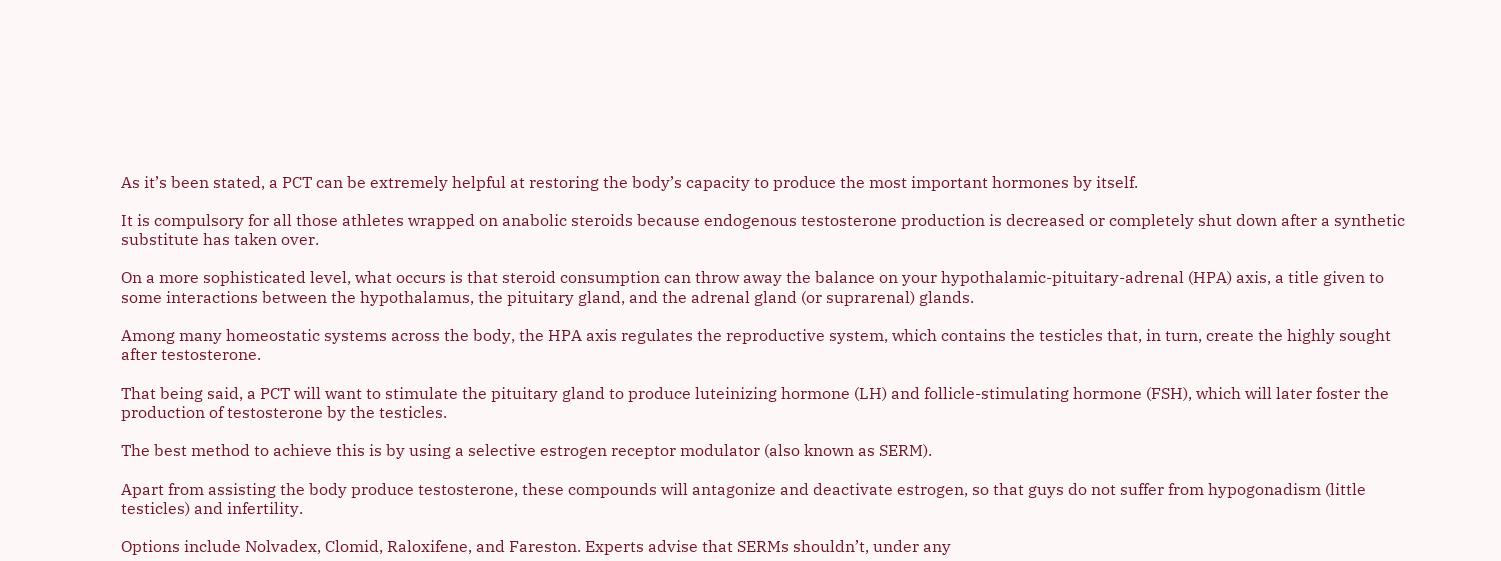As it’s been stated, a PCT can be extremely helpful at restoring the body’s capacity to produce the most important hormones by itself.

It is compulsory for all those athletes wrapped on anabolic steroids because endogenous testosterone production is decreased or completely shut down after a synthetic substitute has taken over.

On a more sophisticated level, what occurs is that steroid consumption can throw away the balance on your hypothalamic-pituitary-adrenal (HPA) axis, a title given to some interactions between the hypothalamus, the pituitary gland, and the adrenal gland (or suprarenal) glands.

Among many homeostatic systems across the body, the HPA axis regulates the reproductive system, which contains the testicles that, in turn, create the highly sought after testosterone.

That being said, a PCT will want to stimulate the pituitary gland to produce luteinizing hormone (LH) and follicle-stimulating hormone (FSH), which will later foster the production of testosterone by the testicles.

The best method to achieve this is by using a selective estrogen receptor modulator (also known as SERM).

Apart from assisting the body produce testosterone, these compounds will antagonize and deactivate estrogen, so that guys do not suffer from hypogonadism (little testicles) and infertility.

Options include Nolvadex, Clomid, Raloxifene, and Fareston. Experts advise that SERMs shouldn’t, under any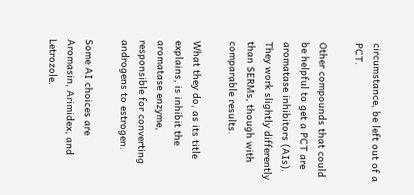circumstance, be left out of a PCT.

Other compounds that could be helpful to get a PCT are aromatase inhibitors (AIs). They work slightly differently than SERMs, though with comparable results.

What they do, as its title explains, is inhibit the aromatase enzyme, responsible for converting androgens to estrogen.

Some AI choices are Aromasin, Arimidex, and Letrozole.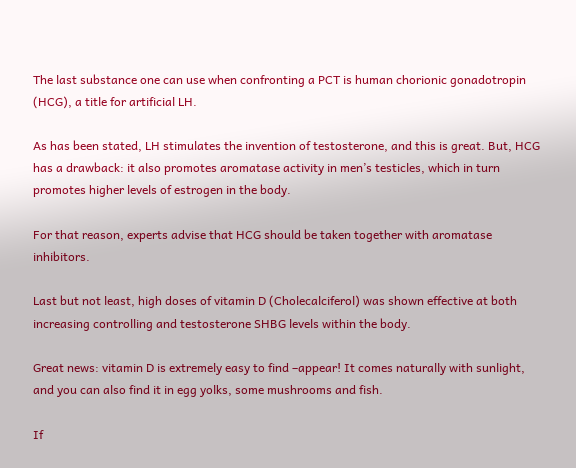The last substance one can use when confronting a PCT is human chorionic gonadotropin (HCG), a title for artificial LH.

As has been stated, LH stimulates the invention of testosterone, and this is great. But, HCG has a drawback: it also promotes aromatase activity in men’s testicles, which in turn promotes higher levels of estrogen in the body.

For that reason, experts advise that HCG should be taken together with aromatase inhibitors.

Last but not least, high doses of vitamin D (Cholecalciferol) was shown effective at both increasing controlling and testosterone SHBG levels within the body.

Great news: vitamin D is extremely easy to find –appear! It comes naturally with sunlight, and you can also find it in egg yolks, some mushrooms and fish.

If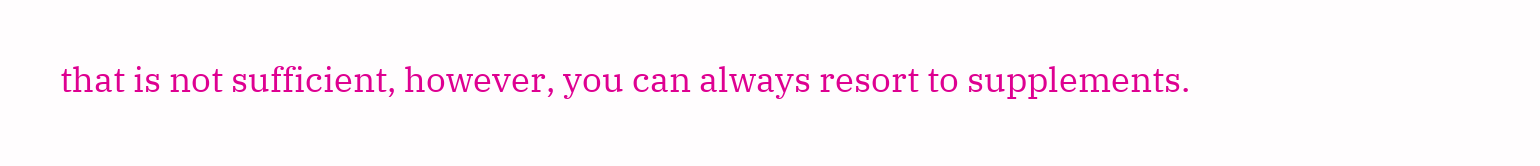that is not sufficient, however, you can always resort to supplements.